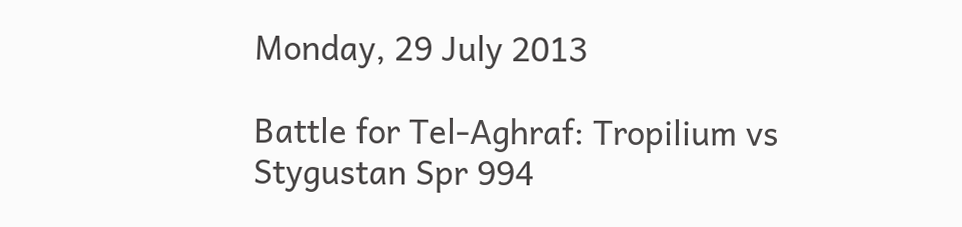Monday, 29 July 2013

Battle for Tel-Aghraf: Tropilium vs Stygustan Spr 994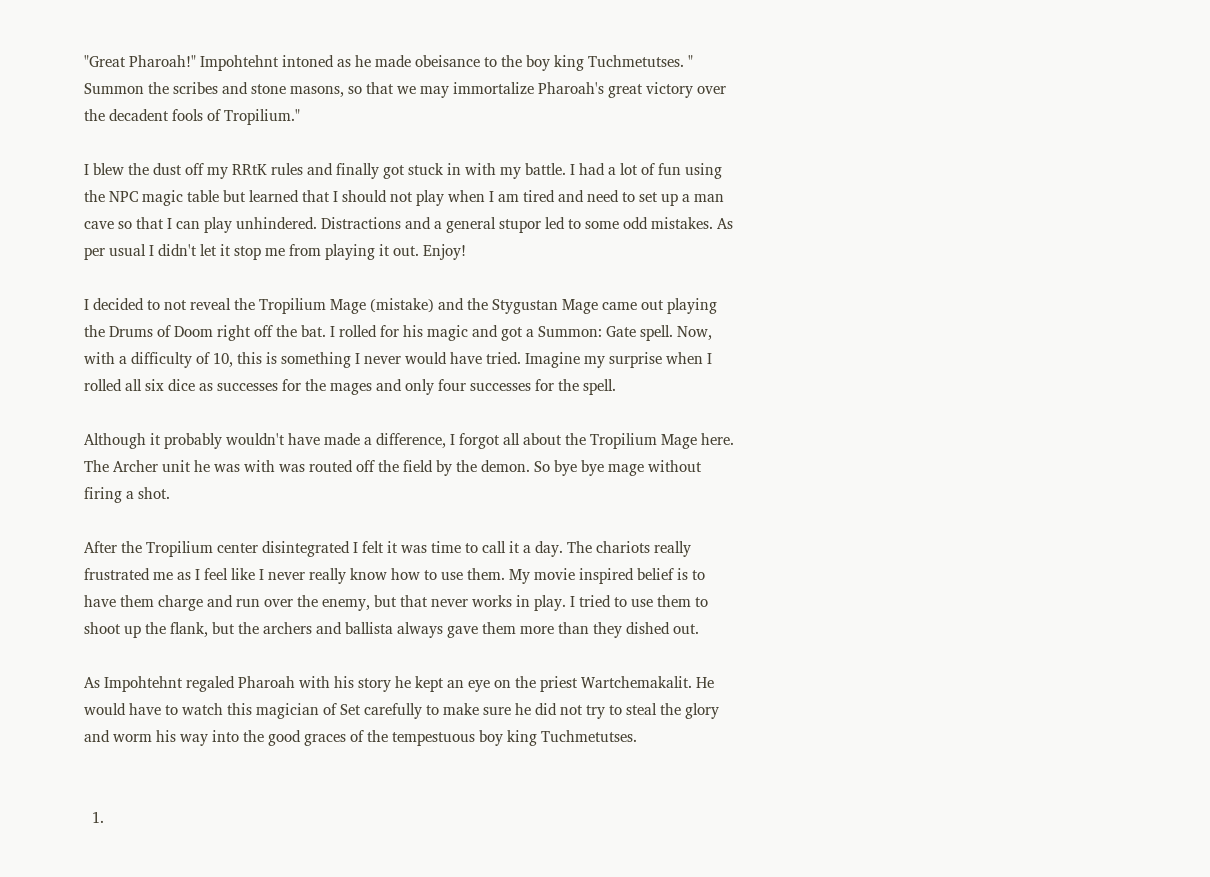"Great Pharoah!" Impohtehnt intoned as he made obeisance to the boy king Tuchmetutses. " Summon the scribes and stone masons, so that we may immortalize Pharoah's great victory over the decadent fools of Tropilium."

I blew the dust off my RRtK rules and finally got stuck in with my battle. I had a lot of fun using the NPC magic table but learned that I should not play when I am tired and need to set up a man cave so that I can play unhindered. Distractions and a general stupor led to some odd mistakes. As per usual I didn't let it stop me from playing it out. Enjoy!

I decided to not reveal the Tropilium Mage (mistake) and the Stygustan Mage came out playing the Drums of Doom right off the bat. I rolled for his magic and got a Summon: Gate spell. Now, with a difficulty of 10, this is something I never would have tried. Imagine my surprise when I rolled all six dice as successes for the mages and only four successes for the spell.

Although it probably wouldn't have made a difference, I forgot all about the Tropilium Mage here. The Archer unit he was with was routed off the field by the demon. So bye bye mage without firing a shot.

After the Tropilium center disintegrated I felt it was time to call it a day. The chariots really frustrated me as I feel like I never really know how to use them. My movie inspired belief is to have them charge and run over the enemy, but that never works in play. I tried to use them to shoot up the flank, but the archers and ballista always gave them more than they dished out.

As Impohtehnt regaled Pharoah with his story he kept an eye on the priest Wartchemakalit. He would have to watch this magician of Set carefully to make sure he did not try to steal the glory and worm his way into the good graces of the tempestuous boy king Tuchmetutses.


  1.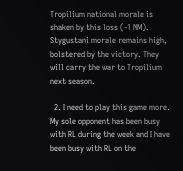Tropilium national morale is shaken by this loss (-1 NM). Stygustani morale remains high, bolstered by the victory. They will carry the war to Tropilium next season.

  2. I need to play this game more. My sole opponent has been busy with RL during the week and I have been busy with RL on the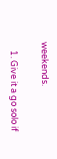weekends.

    1. Give it a go solo if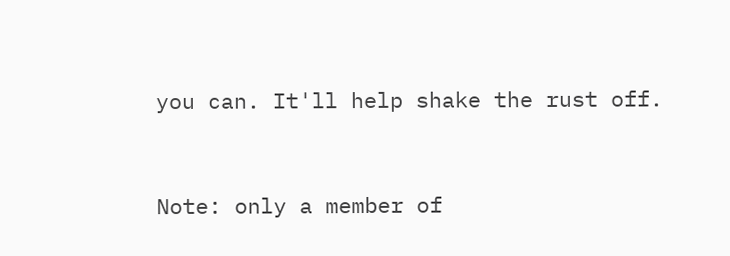you can. It'll help shake the rust off.


Note: only a member of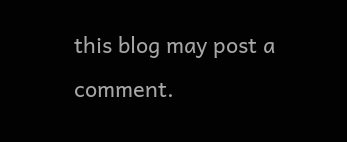this blog may post a comment.